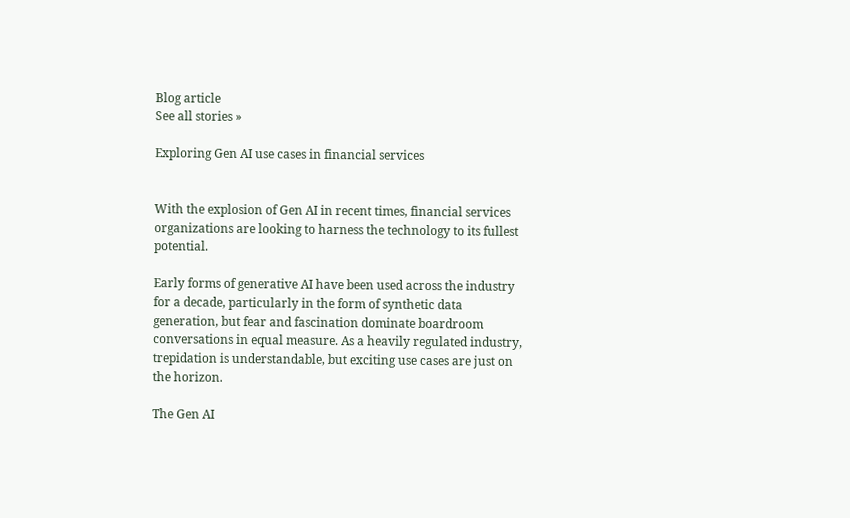Blog article
See all stories »

Exploring Gen AI use cases in financial services


With the explosion of Gen AI in recent times, financial services organizations are looking to harness the technology to its fullest potential.

Early forms of generative AI have been used across the industry for a decade, particularly in the form of synthetic data generation, but fear and fascination dominate boardroom conversations in equal measure. As a heavily regulated industry, trepidation is understandable, but exciting use cases are just on the horizon.

The Gen AI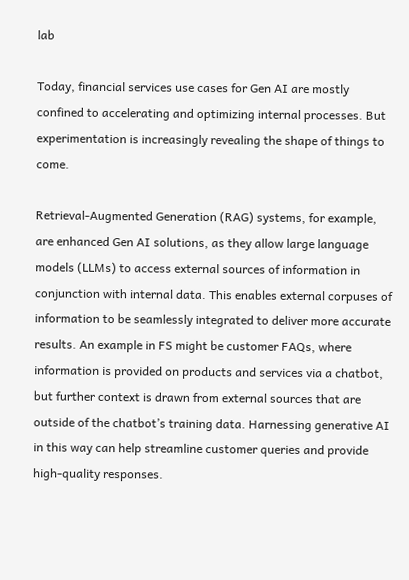lab

Today, financial services use cases for Gen AI are mostly confined to accelerating and optimizing internal processes. But experimentation is increasingly revealing the shape of things to come.

Retrieval-Augmented Generation (RAG) systems, for example, are enhanced Gen AI solutions, as they allow large language models (LLMs) to access external sources of information in conjunction with internal data. This enables external corpuses of information to be seamlessly integrated to deliver more accurate results. An example in FS might be customer FAQs, where information is provided on products and services via a chatbot, but further context is drawn from external sources that are outside of the chatbot’s training data. Harnessing generative AI in this way can help streamline customer queries and provide high-quality responses.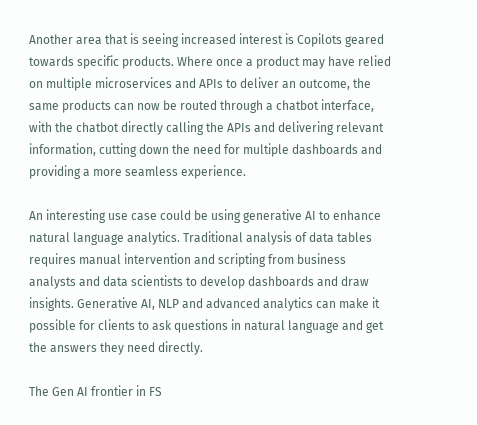Another area that is seeing increased interest is Copilots geared towards specific products. Where once a product may have relied on multiple microservices and APIs to deliver an outcome, the same products can now be routed through a chatbot interface, with the chatbot directly calling the APIs and delivering relevant information, cutting down the need for multiple dashboards and providing a more seamless experience.

An interesting use case could be using generative AI to enhance natural language analytics. Traditional analysis of data tables requires manual intervention and scripting from business analysts and data scientists to develop dashboards and draw insights. Generative AI, NLP and advanced analytics can make it possible for clients to ask questions in natural language and get the answers they need directly.

The Gen AI frontier in FS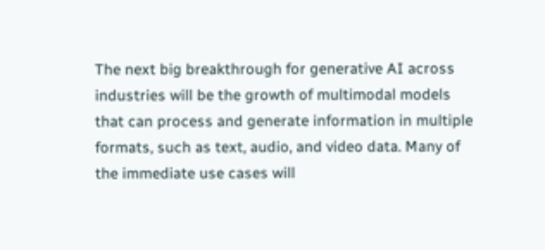The next big breakthrough for generative AI across industries will be the growth of multimodal models that can process and generate information in multiple formats, such as text, audio, and video data. Many of the immediate use cases will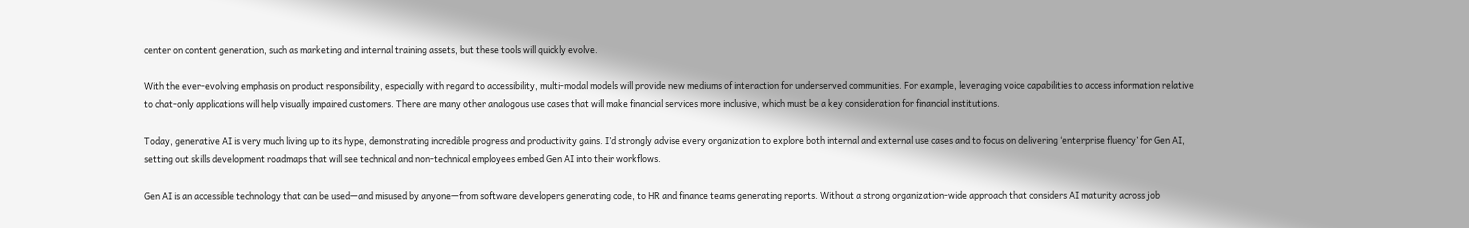center on content generation, such as marketing and internal training assets, but these tools will quickly evolve.

With the ever-evolving emphasis on product responsibility, especially with regard to accessibility, multi-modal models will provide new mediums of interaction for underserved communities. For example, leveraging voice capabilities to access information relative to chat-only applications will help visually impaired customers. There are many other analogous use cases that will make financial services more inclusive, which must be a key consideration for financial institutions.

Today, generative AI is very much living up to its hype, demonstrating incredible progress and productivity gains. I’d strongly advise every organization to explore both internal and external use cases and to focus on delivering ‘enterprise fluency’ for Gen AI, setting out skills development roadmaps that will see technical and non-technical employees embed Gen AI into their workflows.

Gen AI is an accessible technology that can be used—and misused by anyone—from software developers generating code, to HR and finance teams generating reports. Without a strong organization-wide approach that considers AI maturity across job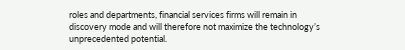roles and departments, financial services firms will remain in discovery mode and will therefore not maximize the technology’s unprecedented potential.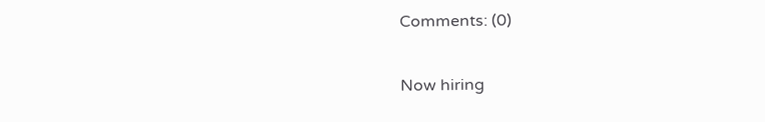Comments: (0)

Now hiring